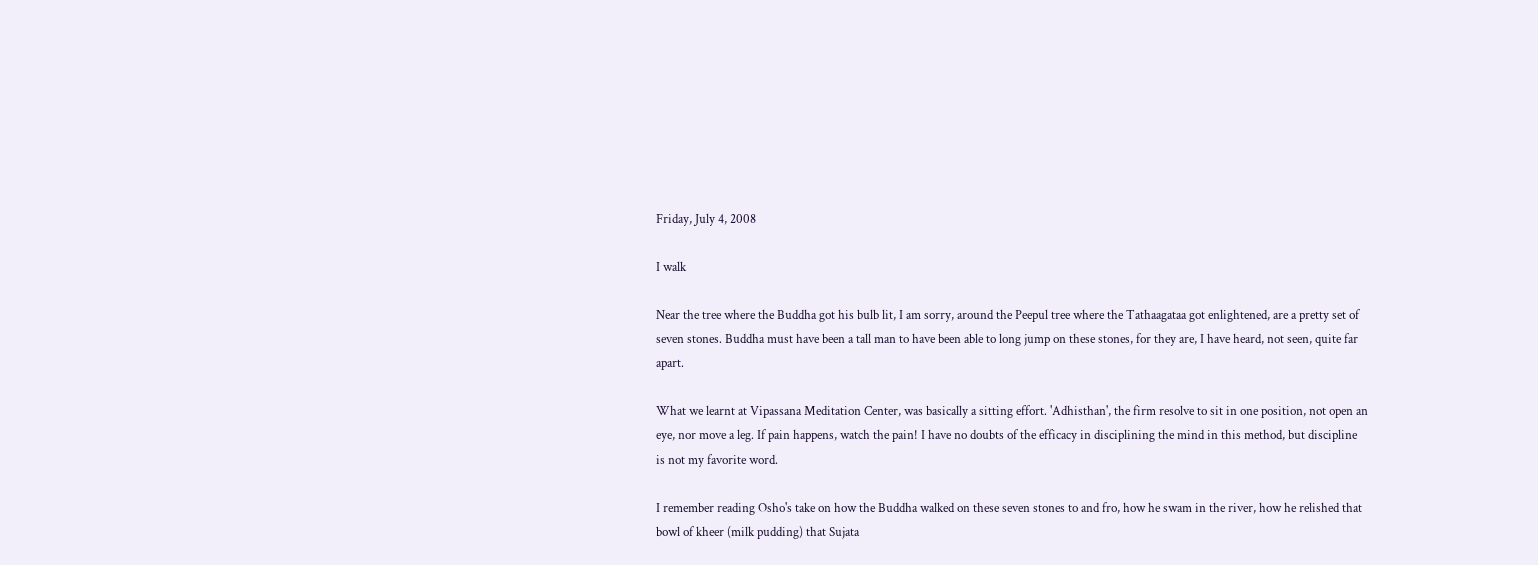Friday, July 4, 2008

I walk

Near the tree where the Buddha got his bulb lit, I am sorry, around the Peepul tree where the Tathaagataa got enlightened, are a pretty set of seven stones. Buddha must have been a tall man to have been able to long jump on these stones, for they are, I have heard, not seen, quite far apart.

What we learnt at Vipassana Meditation Center, was basically a sitting effort. 'Adhisthan', the firm resolve to sit in one position, not open an eye, nor move a leg. If pain happens, watch the pain! I have no doubts of the efficacy in disciplining the mind in this method, but discipline is not my favorite word.

I remember reading Osho's take on how the Buddha walked on these seven stones to and fro, how he swam in the river, how he relished that bowl of kheer (milk pudding) that Sujata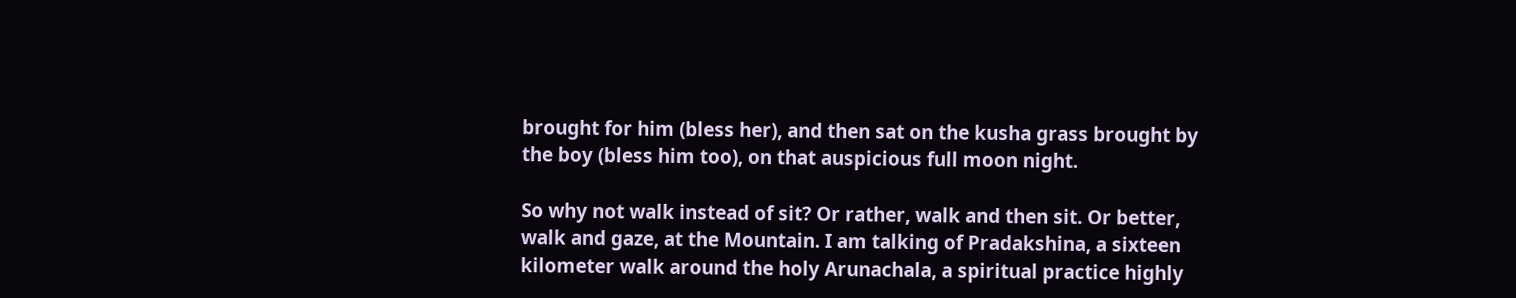brought for him (bless her), and then sat on the kusha grass brought by the boy (bless him too), on that auspicious full moon night.

So why not walk instead of sit? Or rather, walk and then sit. Or better, walk and gaze, at the Mountain. I am talking of Pradakshina, a sixteen kilometer walk around the holy Arunachala, a spiritual practice highly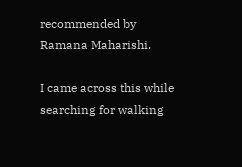recommended by Ramana Maharishi.

I came across this while searching for walking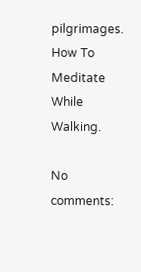pilgrimages. How To Meditate While Walking.

No comments: